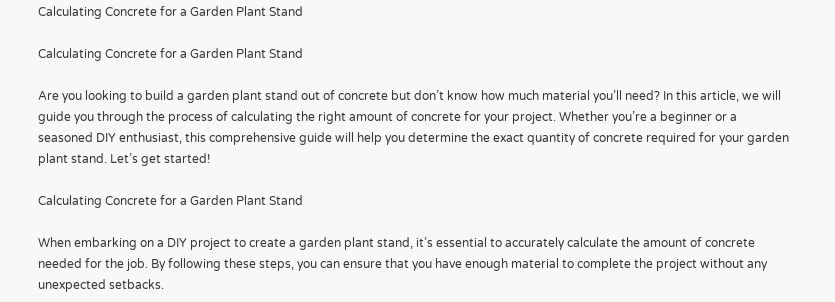Calculating Concrete for a Garden Plant Stand

Calculating Concrete for a Garden Plant Stand

Are you looking to build a garden plant stand out of concrete but don’t know how much material you’ll need? In this article, we will guide you through the process of calculating the right amount of concrete for your project. Whether you’re a beginner or a seasoned DIY enthusiast, this comprehensive guide will help you determine the exact quantity of concrete required for your garden plant stand. Let’s get started!

Calculating Concrete for a Garden Plant Stand

When embarking on a DIY project to create a garden plant stand, it’s essential to accurately calculate the amount of concrete needed for the job. By following these steps, you can ensure that you have enough material to complete the project without any unexpected setbacks.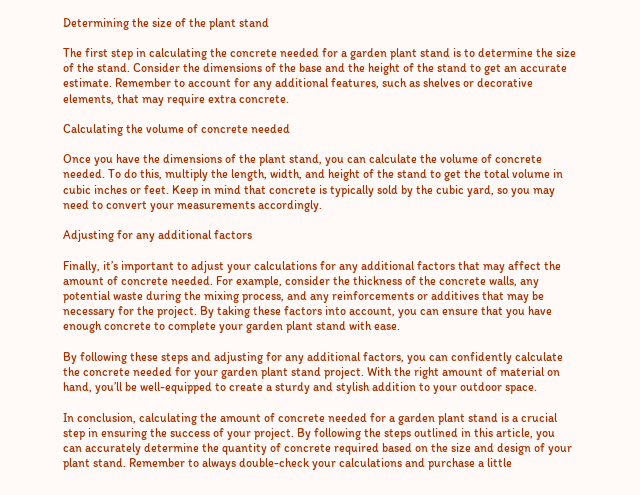Determining the size of the plant stand

The first step in calculating the concrete needed for a garden plant stand is to determine the size of the stand. Consider the dimensions of the base and the height of the stand to get an accurate estimate. Remember to account for any additional features, such as shelves or decorative elements, that may require extra concrete.

Calculating the volume of concrete needed

Once you have the dimensions of the plant stand, you can calculate the volume of concrete needed. To do this, multiply the length, width, and height of the stand to get the total volume in cubic inches or feet. Keep in mind that concrete is typically sold by the cubic yard, so you may need to convert your measurements accordingly.

Adjusting for any additional factors

Finally, it’s important to adjust your calculations for any additional factors that may affect the amount of concrete needed. For example, consider the thickness of the concrete walls, any potential waste during the mixing process, and any reinforcements or additives that may be necessary for the project. By taking these factors into account, you can ensure that you have enough concrete to complete your garden plant stand with ease.

By following these steps and adjusting for any additional factors, you can confidently calculate the concrete needed for your garden plant stand project. With the right amount of material on hand, you’ll be well-equipped to create a sturdy and stylish addition to your outdoor space.

In conclusion, calculating the amount of concrete needed for a garden plant stand is a crucial step in ensuring the success of your project. By following the steps outlined in this article, you can accurately determine the quantity of concrete required based on the size and design of your plant stand. Remember to always double-check your calculations and purchase a little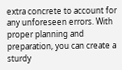extra concrete to account for any unforeseen errors. With proper planning and preparation, you can create a sturdy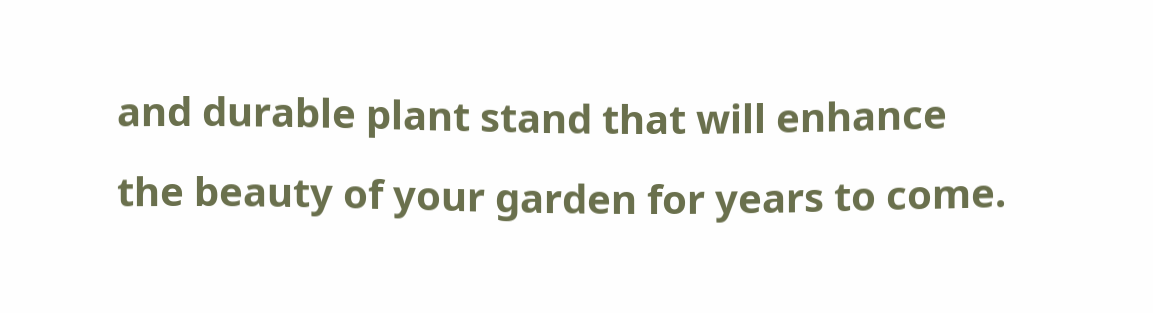and durable plant stand that will enhance the beauty of your garden for years to come.